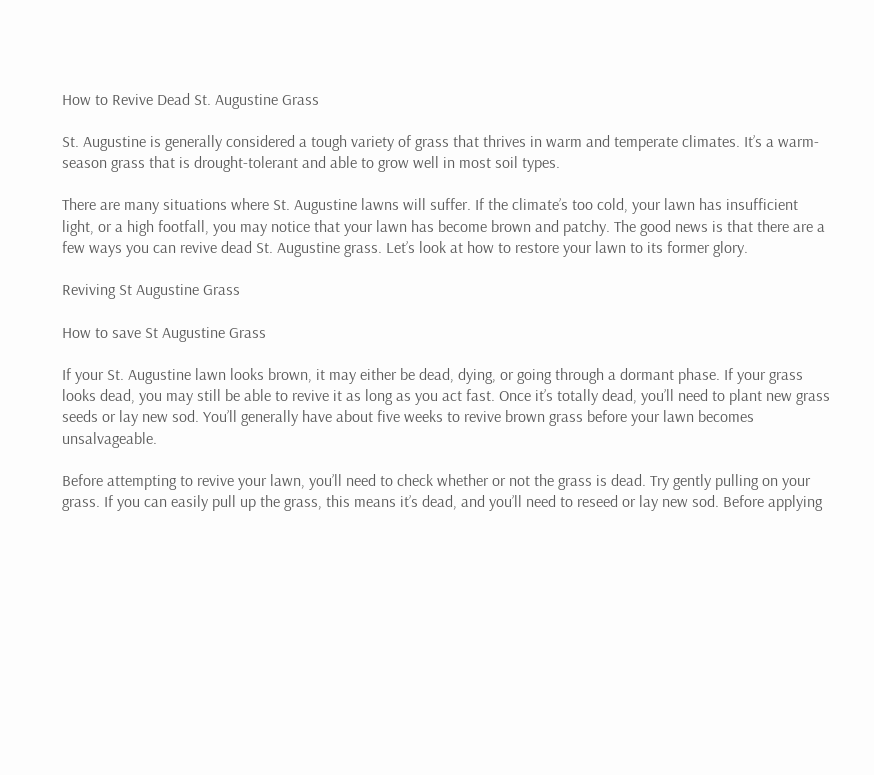How to Revive Dead St. Augustine Grass

St. Augustine is generally considered a tough variety of grass that thrives in warm and temperate climates. It’s a warm-season grass that is drought-tolerant and able to grow well in most soil types.

There are many situations where St. Augustine lawns will suffer. If the climate’s too cold, your lawn has insufficient light, or a high footfall, you may notice that your lawn has become brown and patchy. The good news is that there are a few ways you can revive dead St. Augustine grass. Let’s look at how to restore your lawn to its former glory.

Reviving St Augustine Grass

How to save St Augustine Grass

If your St. Augustine lawn looks brown, it may either be dead, dying, or going through a dormant phase. If your grass looks dead, you may still be able to revive it as long as you act fast. Once it’s totally dead, you’ll need to plant new grass seeds or lay new sod. You’ll generally have about five weeks to revive brown grass before your lawn becomes unsalvageable.

Before attempting to revive your lawn, you’ll need to check whether or not the grass is dead. Try gently pulling on your grass. If you can easily pull up the grass, this means it’s dead, and you’ll need to reseed or lay new sod. Before applying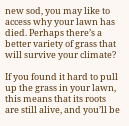new sod, you may like to access why your lawn has died. Perhaps there’s a better variety of grass that will survive your climate?

If you found it hard to pull up the grass in your lawn, this means that its roots are still alive, and you’ll be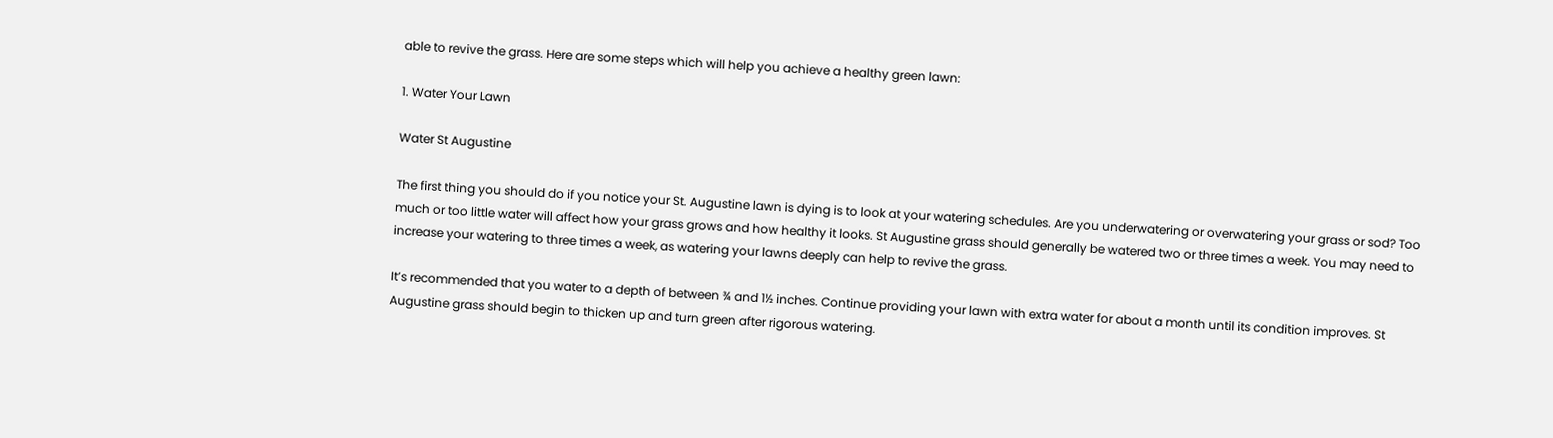able to revive the grass. Here are some steps which will help you achieve a healthy green lawn:

1. Water Your Lawn

Water St Augustine

The first thing you should do if you notice your St. Augustine lawn is dying is to look at your watering schedules. Are you underwatering or overwatering your grass or sod? Too much or too little water will affect how your grass grows and how healthy it looks. St Augustine grass should generally be watered two or three times a week. You may need to increase your watering to three times a week, as watering your lawns deeply can help to revive the grass.

It’s recommended that you water to a depth of between ¾ and 1½ inches. Continue providing your lawn with extra water for about a month until its condition improves. St Augustine grass should begin to thicken up and turn green after rigorous watering.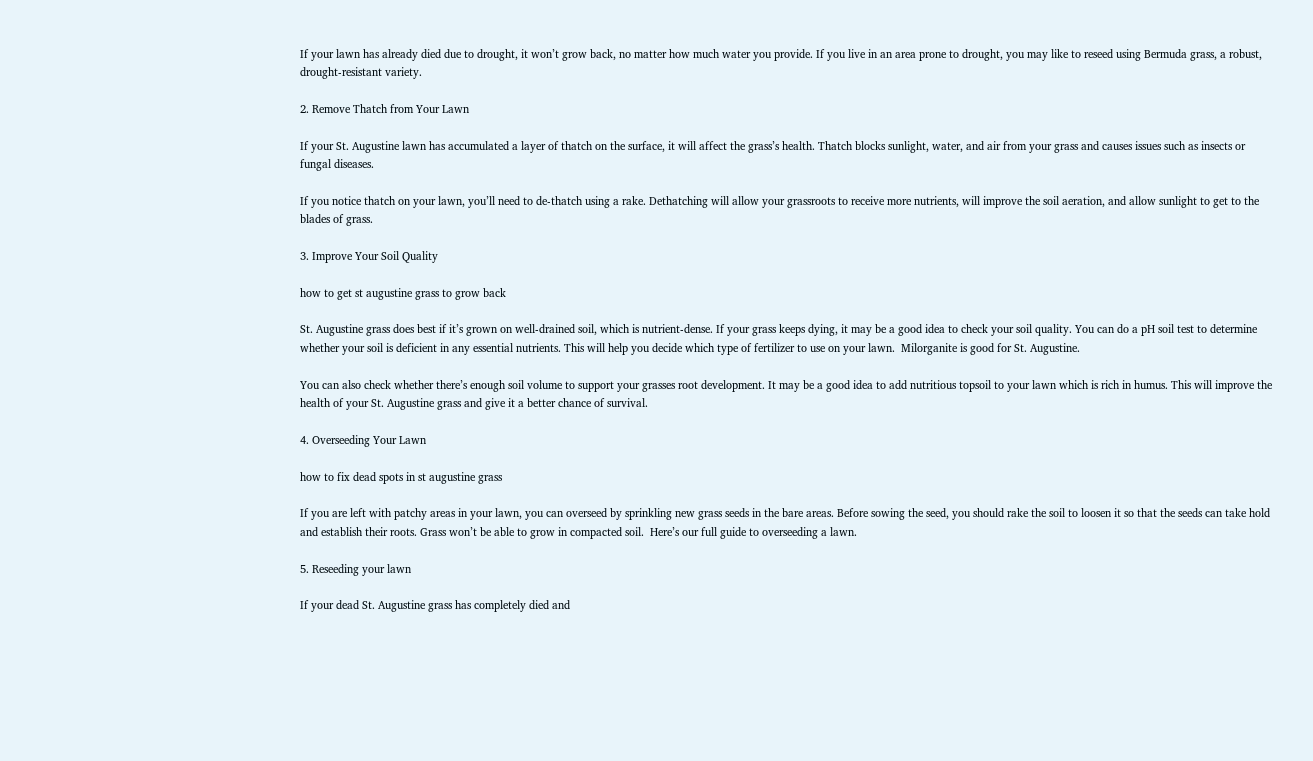If your lawn has already died due to drought, it won’t grow back, no matter how much water you provide. If you live in an area prone to drought, you may like to reseed using Bermuda grass, a robust, drought-resistant variety.

2. Remove Thatch from Your Lawn

If your St. Augustine lawn has accumulated a layer of thatch on the surface, it will affect the grass’s health. Thatch blocks sunlight, water, and air from your grass and causes issues such as insects or fungal diseases.

If you notice thatch on your lawn, you’ll need to de-thatch using a rake. Dethatching will allow your grassroots to receive more nutrients, will improve the soil aeration, and allow sunlight to get to the blades of grass.

3. Improve Your Soil Quality

how to get st augustine grass to grow back

St. Augustine grass does best if it’s grown on well-drained soil, which is nutrient-dense. If your grass keeps dying, it may be a good idea to check your soil quality. You can do a pH soil test to determine whether your soil is deficient in any essential nutrients. This will help you decide which type of fertilizer to use on your lawn.  Milorganite is good for St. Augustine.

You can also check whether there’s enough soil volume to support your grasses root development. It may be a good idea to add nutritious topsoil to your lawn which is rich in humus. This will improve the health of your St. Augustine grass and give it a better chance of survival.

4. Overseeding Your Lawn

how to fix dead spots in st augustine grass

If you are left with patchy areas in your lawn, you can overseed by sprinkling new grass seeds in the bare areas. Before sowing the seed, you should rake the soil to loosen it so that the seeds can take hold and establish their roots. Grass won’t be able to grow in compacted soil.  Here’s our full guide to overseeding a lawn.

5. Reseeding your lawn

If your dead St. Augustine grass has completely died and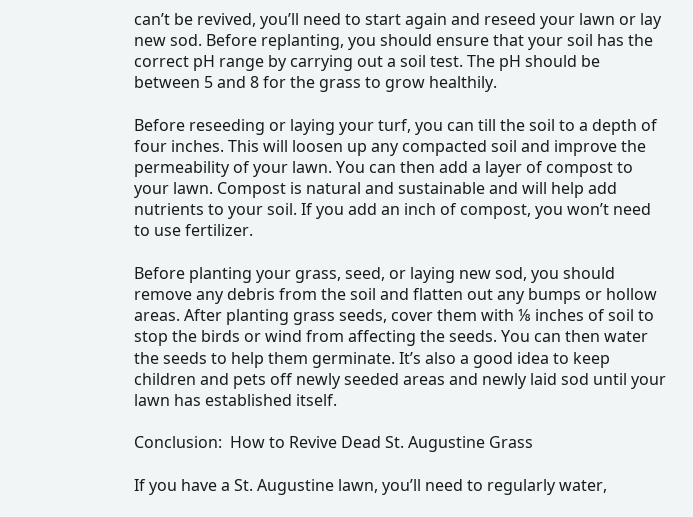can’t be revived, you’ll need to start again and reseed your lawn or lay new sod. Before replanting, you should ensure that your soil has the correct pH range by carrying out a soil test. The pH should be between 5 and 8 for the grass to grow healthily.

Before reseeding or laying your turf, you can till the soil to a depth of four inches. This will loosen up any compacted soil and improve the permeability of your lawn. You can then add a layer of compost to your lawn. Compost is natural and sustainable and will help add nutrients to your soil. If you add an inch of compost, you won’t need to use fertilizer.

Before planting your grass, seed, or laying new sod, you should remove any debris from the soil and flatten out any bumps or hollow areas. After planting grass seeds, cover them with ⅛ inches of soil to stop the birds or wind from affecting the seeds. You can then water the seeds to help them germinate. It’s also a good idea to keep children and pets off newly seeded areas and newly laid sod until your lawn has established itself.

Conclusion:  How to Revive Dead St. Augustine Grass

If you have a St. Augustine lawn, you’ll need to regularly water,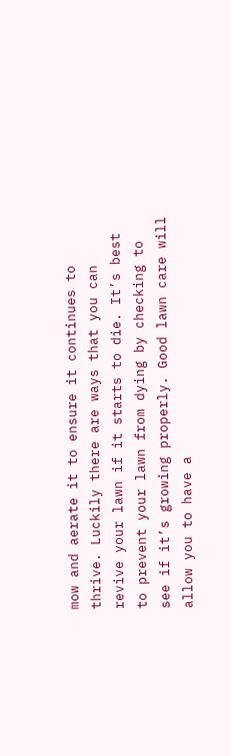mow and aerate it to ensure it continues to thrive. Luckily there are ways that you can revive your lawn if it starts to die. It’s best to prevent your lawn from dying by checking to see if it’s growing properly. Good lawn care will allow you to have a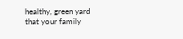healthy, green yard that your family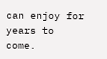can enjoy for years to come.